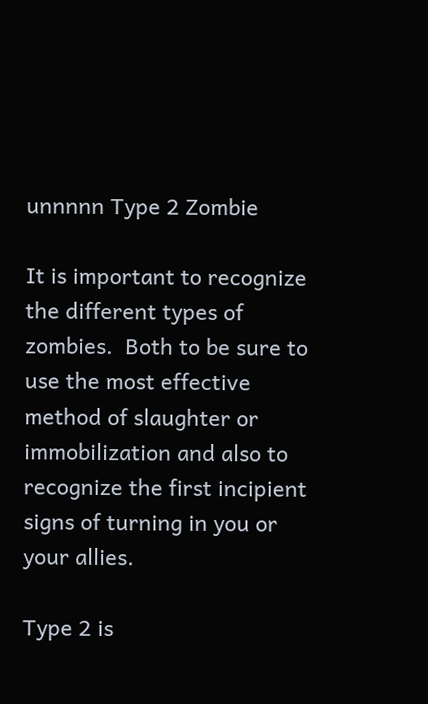unnnnn Type 2 Zombie

It is important to recognize the different types of zombies.  Both to be sure to use the most effective method of slaughter or immobilization and also to recognize the first incipient signs of turning in you or your allies.

Type 2 is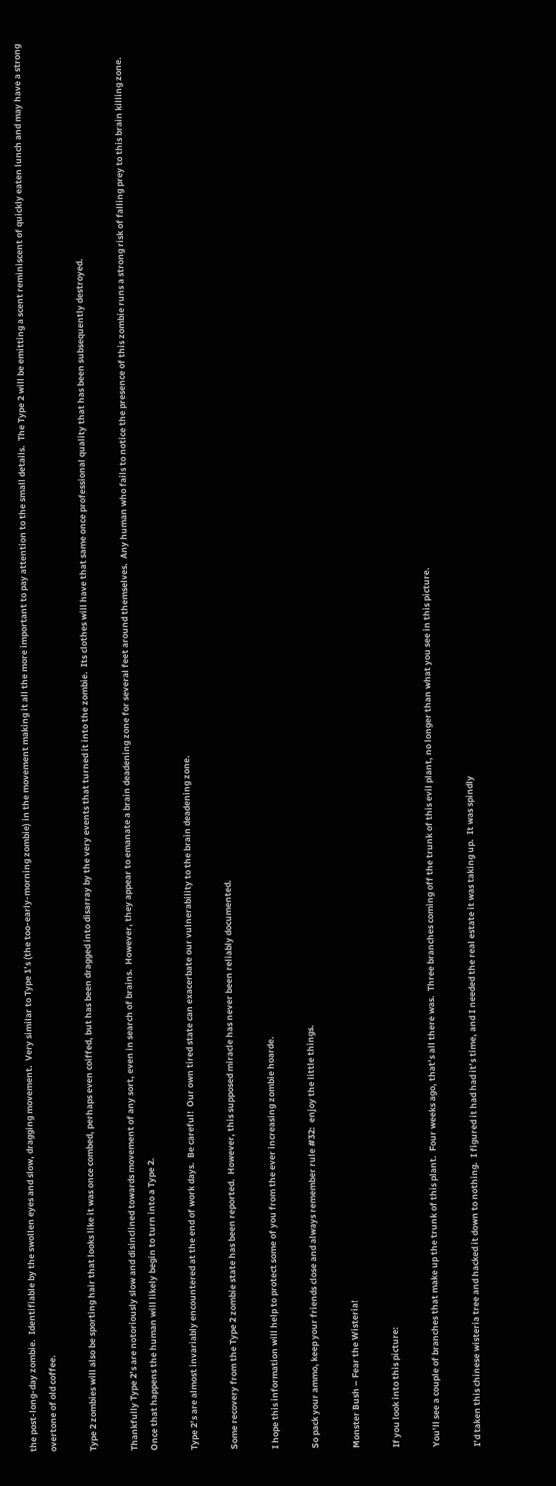the post-long-day zombie.  Identifiable by the swollen eyes and slow, dragging movement.  Very similar to Type 1’s (the too-early-morning zombie) in the movement making it all the more important to pay attention to the small details.  The Type 2 will be emitting a scent reminiscent of quickly eaten lunch and may have a strong overtone of old coffee.

Type 2 zombies will also be sporting hair that looks like it was once combed, perhaps even coiffed, but has been dragged into disarray by the very events that turned it into the zombie.  Its clothes will have that same once professional quality that has been subsequently destroyed.

Thankfully Type 2’s are notoriously slow and disinclined towards movement of any sort, even in search of brains.  However, they appear to emanate a brain deadening zone for several feet around themselves.  Any human who fails to notice the presence of this zombie runs a strong risk of falling prey to this brain killing zone.  Once that happens the human will likely begin to turn into a Type 2.

Type 2’s are almost invariably encountered at the end of work days.  Be careful!  Our own tired state can exacerbate our vulnerability to the brain deadening zone.

Some recovery from the Type 2 zombie state has been reported.  However, this supposed miracle has never been reliably documented.

I hope this information will help to protect some of you from the ever increasing zombie hoarde.

So pack your ammo, keep your friends close and always remember rule #32:  enjoy the little things.

Monster Bush – Fear the Wisteria!

If you look into this picture:

You’ll see a couple of branches that make up the trunk of this plant.  Four weeks ago, that’s all there was.  Three branches coming off the trunk of this evil plant, no longer than what you see in this picture.

I’d taken this chinese wisteria tree and hacked it down to nothing.  I figured it had had it’s time, and I needed the real estate it was taking up.  It was spindly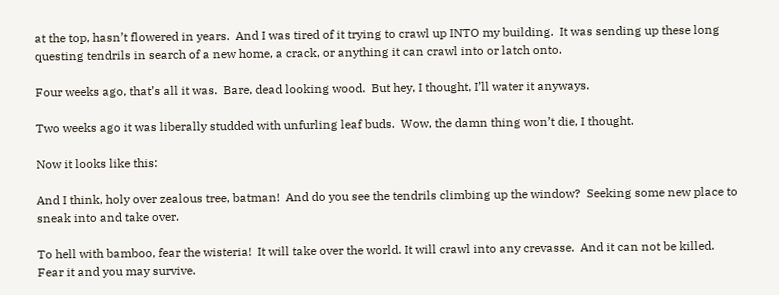at the top, hasn’t flowered in years.  And I was tired of it trying to crawl up INTO my building.  It was sending up these long questing tendrils in search of a new home, a crack, or anything it can crawl into or latch onto.

Four weeks ago, that’s all it was.  Bare, dead looking wood.  But hey, I thought, I’ll water it anyways.

Two weeks ago it was liberally studded with unfurling leaf buds.  Wow, the damn thing won’t die, I thought.

Now it looks like this:

And I think, holy over zealous tree, batman!  And do you see the tendrils climbing up the window?  Seeking some new place to sneak into and take over.

To hell with bamboo, fear the wisteria!  It will take over the world. It will crawl into any crevasse.  And it can not be killed.  Fear it and you may survive.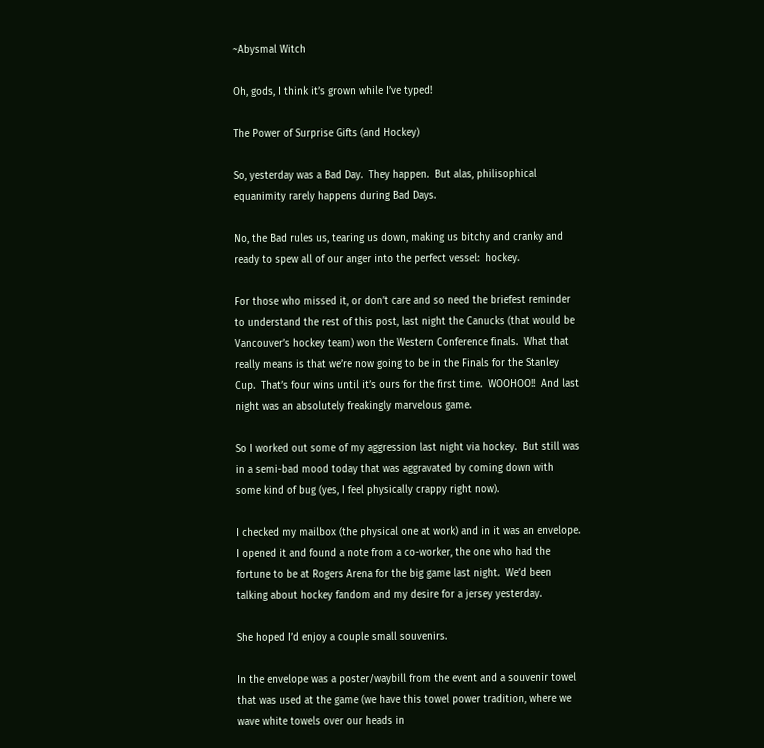~Abysmal Witch

Oh, gods, I think it’s grown while I’ve typed!

The Power of Surprise Gifts (and Hockey)

So, yesterday was a Bad Day.  They happen.  But alas, philisophical equanimity rarely happens during Bad Days.

No, the Bad rules us, tearing us down, making us bitchy and cranky and ready to spew all of our anger into the perfect vessel:  hockey.

For those who missed it, or don’t care and so need the briefest reminder to understand the rest of this post, last night the Canucks (that would be Vancouver’s hockey team) won the Western Conference finals.  What that really means is that we’re now going to be in the Finals for the Stanley Cup.  That’s four wins until it’s ours for the first time.  WOOHOO!!  And last night was an absolutely freakingly marvelous game.

So I worked out some of my aggression last night via hockey.  But still was in a semi-bad mood today that was aggravated by coming down with some kind of bug (yes, I feel physically crappy right now).

I checked my mailbox (the physical one at work) and in it was an envelope.  I opened it and found a note from a co-worker, the one who had the fortune to be at Rogers Arena for the big game last night.  We’d been talking about hockey fandom and my desire for a jersey yesterday.

She hoped I’d enjoy a couple small souvenirs.

In the envelope was a poster/waybill from the event and a souvenir towel that was used at the game (we have this towel power tradition, where we wave white towels over our heads in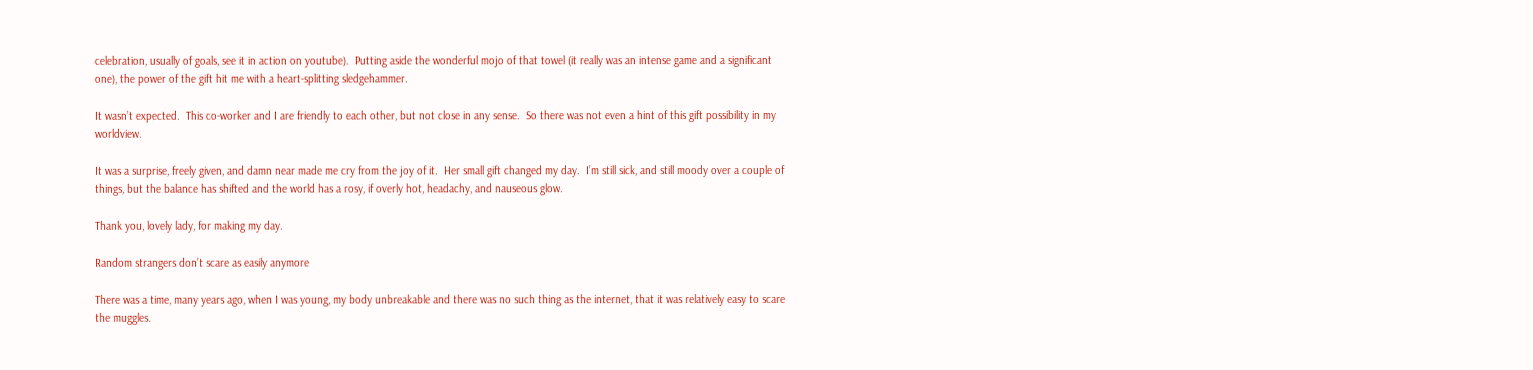celebration, usually of goals, see it in action on youtube).  Putting aside the wonderful mojo of that towel (it really was an intense game and a significant one), the power of the gift hit me with a heart-splitting sledgehammer.

It wasn’t expected.  This co-worker and I are friendly to each other, but not close in any sense.  So there was not even a hint of this gift possibility in my worldview.

It was a surprise, freely given, and damn near made me cry from the joy of it.  Her small gift changed my day.  I’m still sick, and still moody over a couple of things, but the balance has shifted and the world has a rosy, if overly hot, headachy, and nauseous glow.

Thank you, lovely lady, for making my day.

Random strangers don’t scare as easily anymore

There was a time, many years ago, when I was young, my body unbreakable and there was no such thing as the internet, that it was relatively easy to scare the muggles.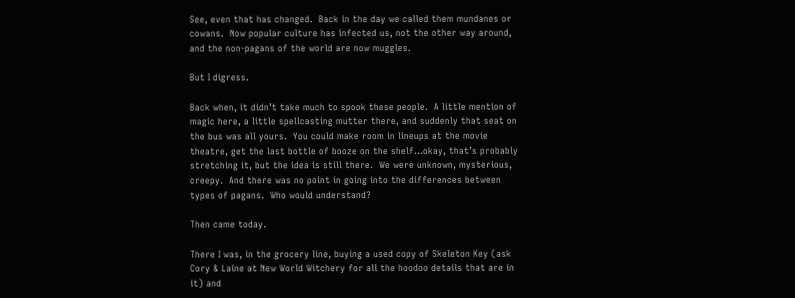See, even that has changed.  Back in the day we called them mundanes or cowans.  Now popular culture has infected us, not the other way around, and the non-pagans of the world are now muggles.

But I digress.

Back when, it didn’t take much to spook these people.  A little mention of magic here, a little spellcasting mutter there, and suddenly that seat on the bus was all yours.  You could make room in lineups at the movie theatre, get the last bottle of booze on the shelf…okay, that’s probably stretching it, but the idea is still there.  We were unknown, mysterious, creepy.  And there was no point in going into the differences between types of pagans.  Who would understand?

Then came today.

There I was, in the grocery line, buying a used copy of Skeleton Key (ask Cory & Laine at New World Witchery for all the hoodoo details that are in it) and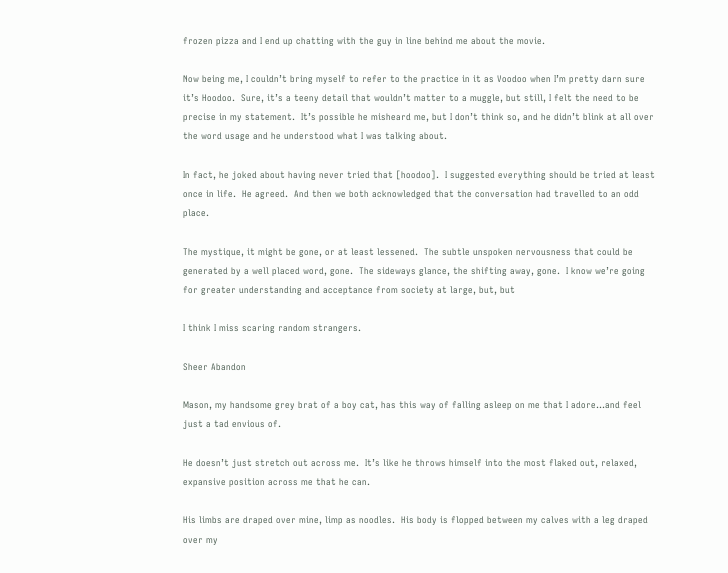frozen pizza and I end up chatting with the guy in line behind me about the movie.

Now being me, I couldn’t bring myself to refer to the practice in it as Voodoo when I’m pretty darn sure it’s Hoodoo.  Sure, it’s a teeny detail that wouldn’t matter to a muggle, but still, I felt the need to be precise in my statement.  It’s possible he misheard me, but I don’t think so, and he didn’t blink at all over the word usage and he understood what I was talking about.

In fact, he joked about having never tried that [hoodoo].  I suggested everything should be tried at least once in life.  He agreed.  And then we both acknowledged that the conversation had travelled to an odd place.

The mystique, it might be gone, or at least lessened.  The subtle unspoken nervousness that could be generated by a well placed word, gone.  The sideways glance, the shifting away, gone.  I know we’re going for greater understanding and acceptance from society at large, but, but

I think I miss scaring random strangers.

Sheer Abandon

Mason, my handsome grey brat of a boy cat, has this way of falling asleep on me that I adore…and feel just a tad envious of.

He doesn’t just stretch out across me.  It’s like he throws himself into the most flaked out, relaxed, expansive position across me that he can.

His limbs are draped over mine, limp as noodles.  His body is flopped between my calves with a leg draped over my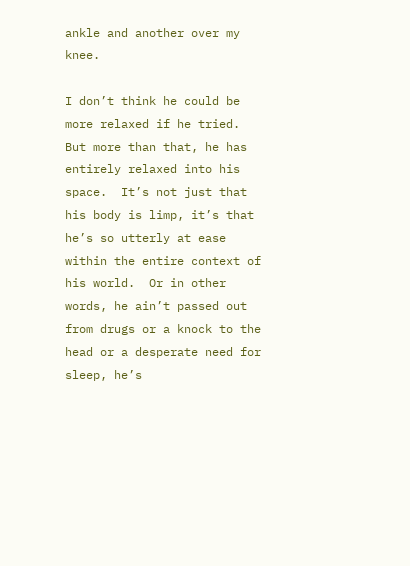ankle and another over my knee.

I don’t think he could be more relaxed if he tried.  But more than that, he has entirely relaxed into his space.  It’s not just that his body is limp, it’s that he’s so utterly at ease within the entire context of his world.  Or in other words, he ain’t passed out from drugs or a knock to the head or a desperate need for sleep, he’s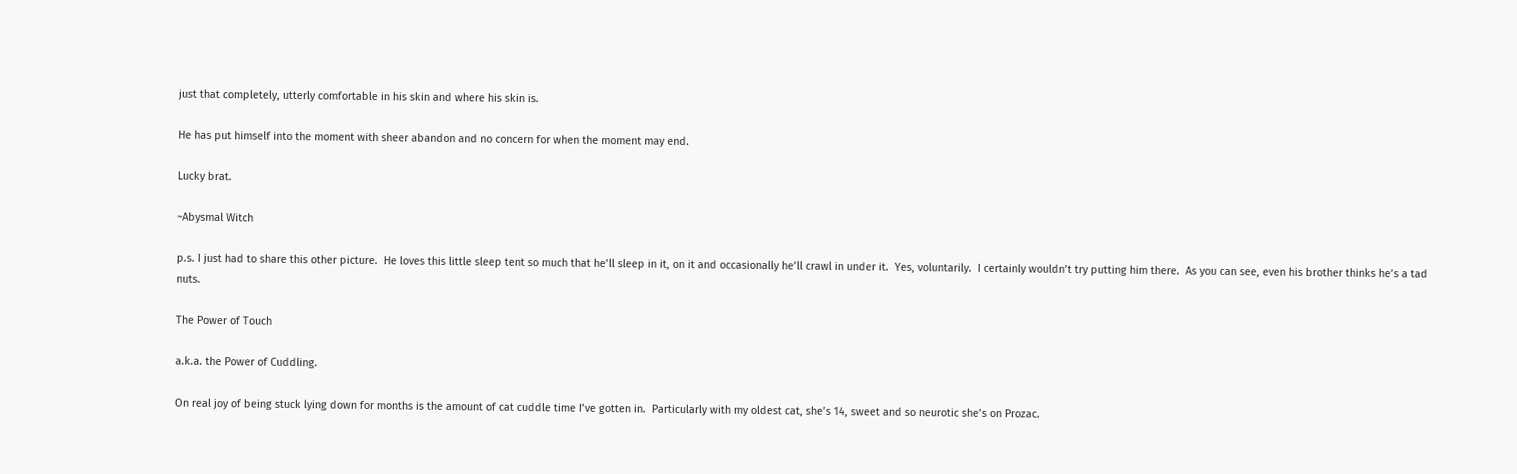just that completely, utterly comfortable in his skin and where his skin is.

He has put himself into the moment with sheer abandon and no concern for when the moment may end.

Lucky brat.

~Abysmal Witch

p.s. I just had to share this other picture.  He loves this little sleep tent so much that he’ll sleep in it, on it and occasionally he’ll crawl in under it.  Yes, voluntarily.  I certainly wouldn’t try putting him there.  As you can see, even his brother thinks he’s a tad nuts.

The Power of Touch

a.k.a. the Power of Cuddling.

On real joy of being stuck lying down for months is the amount of cat cuddle time I’ve gotten in.  Particularly with my oldest cat, she’s 14, sweet and so neurotic she’s on Prozac.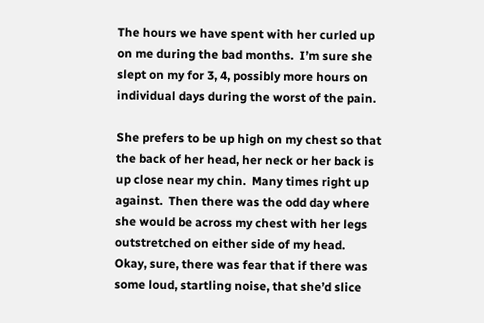The hours we have spent with her curled up on me during the bad months.  I’m sure she slept on my for 3, 4, possibly more hours on individual days during the worst of the pain.

She prefers to be up high on my chest so that the back of her head, her neck or her back is up close near my chin.  Many times right up against.  Then there was the odd day where she would be across my chest with her legs outstretched on either side of my head.  Okay, sure, there was fear that if there was some loud, startling noise, that she’d slice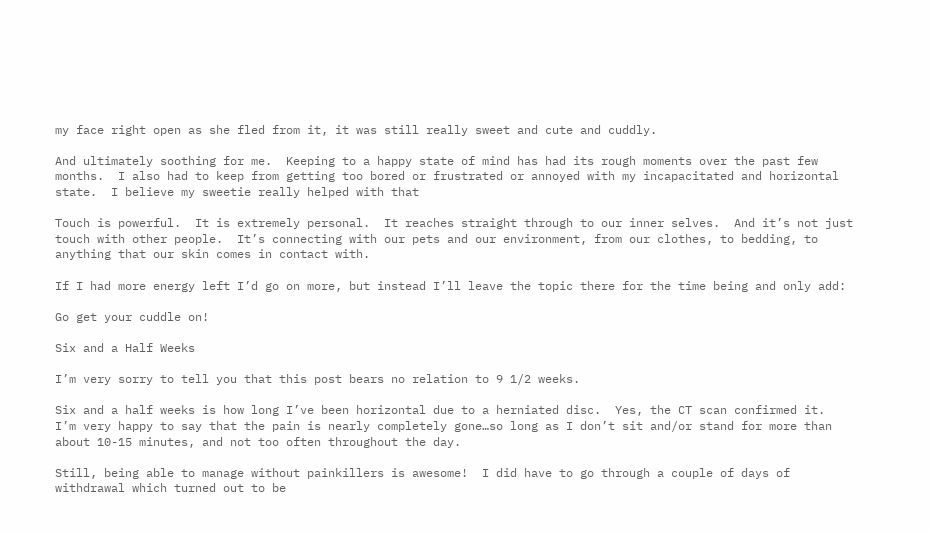my face right open as she fled from it, it was still really sweet and cute and cuddly.

And ultimately soothing for me.  Keeping to a happy state of mind has had its rough moments over the past few months.  I also had to keep from getting too bored or frustrated or annoyed with my incapacitated and horizontal state.  I believe my sweetie really helped with that

Touch is powerful.  It is extremely personal.  It reaches straight through to our inner selves.  And it’s not just touch with other people.  It’s connecting with our pets and our environment, from our clothes, to bedding, to anything that our skin comes in contact with.

If I had more energy left I’d go on more, but instead I’ll leave the topic there for the time being and only add:

Go get your cuddle on!

Six and a Half Weeks

I’m very sorry to tell you that this post bears no relation to 9 1/2 weeks.

Six and a half weeks is how long I’ve been horizontal due to a herniated disc.  Yes, the CT scan confirmed it.  I’m very happy to say that the pain is nearly completely gone…so long as I don’t sit and/or stand for more than about 10-15 minutes, and not too often throughout the day.

Still, being able to manage without painkillers is awesome!  I did have to go through a couple of days of withdrawal which turned out to be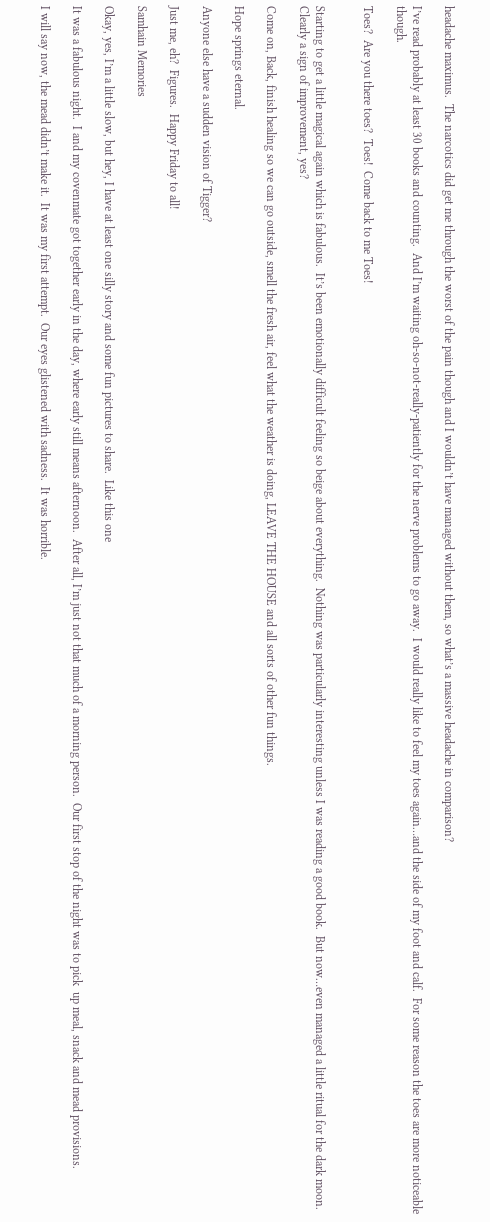headache maximus.  The narcotics did get me through the worst of the pain though and I wouldn’t have managed without them, so what’s a massive headache in comparison?

I’ve read probably at least 30 books and counting.  And I’m waiting oh-so-not-really-patiently for the nerve problems to go away.  I would really like to feel my toes again…and the side of my foot and calf.  For some reason the toes are more noticeable though.

Toes?  Are you there toes?  Toes!  Come back to me Toes!


Starting to get a little magical again which is fabulous.  It’s been emotionally difficult feeling so beige about everything.  Nothing was particularly interesting unless I was reading a good book.  But now…even managed a little ritual for the dark moon.  Clearly a sign of improvement, yes?

Come on, Back, finish healing so we can go outside, smell the fresh air, feel what the weather is doing, LEAVE THE HOUSE and all sorts of other fun things.

Hope springs eternal.

Anyone else have a sudden vision of Tigger?

Just me, eh?  Figures.  Happy Friday to all!

Samhain Memories

Okay, yes, I’m a little slow, but hey, I have at least one silly story and some fun pictures to share.  Like this one

It was a fabulous night.  I and my covenmate got together early in the day, where early still means afternoon.  After all, I’m just not that much of a morning person.  Our first stop of the night was to pick  up meal, snack and mead provisions.

I will say now, the mead didn’t make it.  It was my first attempt.  Our eyes glistened with sadness.  It was horrible.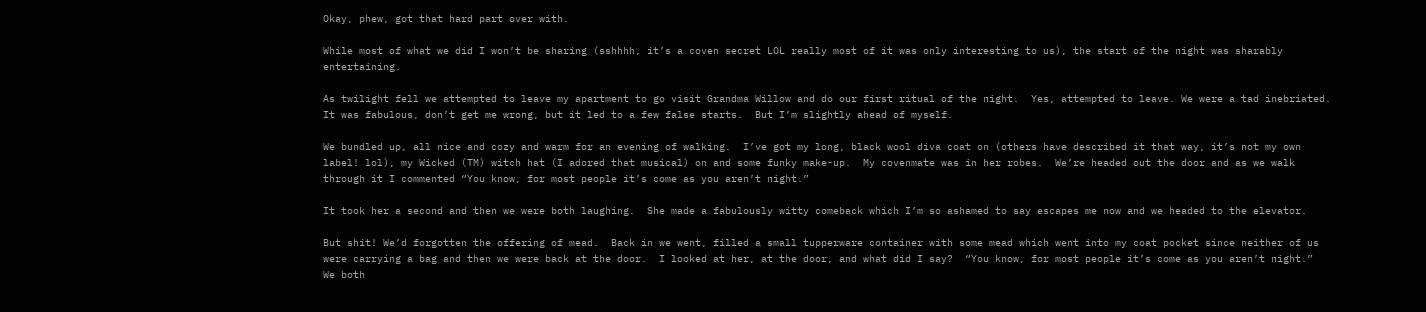Okay, phew, got that hard part over with.

While most of what we did I won’t be sharing (sshhhh, it’s a coven secret LOL really most of it was only interesting to us), the start of the night was sharably entertaining.

As twilight fell we attempted to leave my apartment to go visit Grandma Willow and do our first ritual of the night.  Yes, attempted to leave. We were a tad inebriated.  It was fabulous, don’t get me wrong, but it led to a few false starts.  But I’m slightly ahead of myself.

We bundled up, all nice and cozy and warm for an evening of walking.  I’ve got my long, black wool diva coat on (others have described it that way, it’s not my own label! lol), my Wicked (TM) witch hat (I adored that musical) on and some funky make-up.  My covenmate was in her robes.  We’re headed out the door and as we walk through it I commented “You know, for most people it’s come as you aren’t night.”

It took her a second and then we were both laughing.  She made a fabulously witty comeback which I’m so ashamed to say escapes me now and we headed to the elevator.

But shit! We’d forgotten the offering of mead.  Back in we went, filled a small tupperware container with some mead which went into my coat pocket since neither of us were carrying a bag and then we were back at the door.  I looked at her, at the door, and what did I say?  “You know, for most people it’s come as you aren’t night.”  We both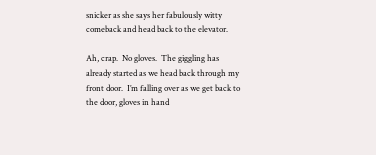snicker as she says her fabulously witty comeback and head back to the elevator.

Ah, crap.  No gloves.  The giggling has already started as we head back through my front door.  I’m falling over as we get back to the door, gloves in hand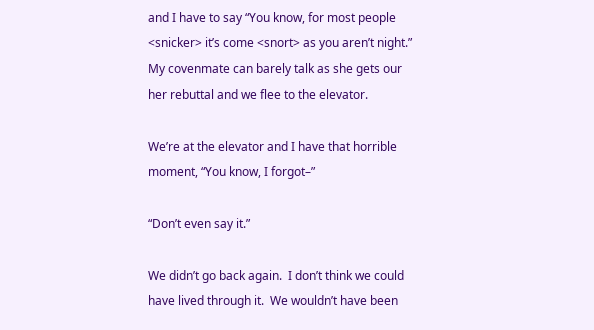and I have to say “You know, for most people <snicker> it’s come <snort> as you aren’t night.”  My covenmate can barely talk as she gets our her rebuttal and we flee to the elevator.

We’re at the elevator and I have that horrible moment, “You know, I forgot–”

“Don’t even say it.”

We didn’t go back again.  I don’t think we could have lived through it.  We wouldn’t have been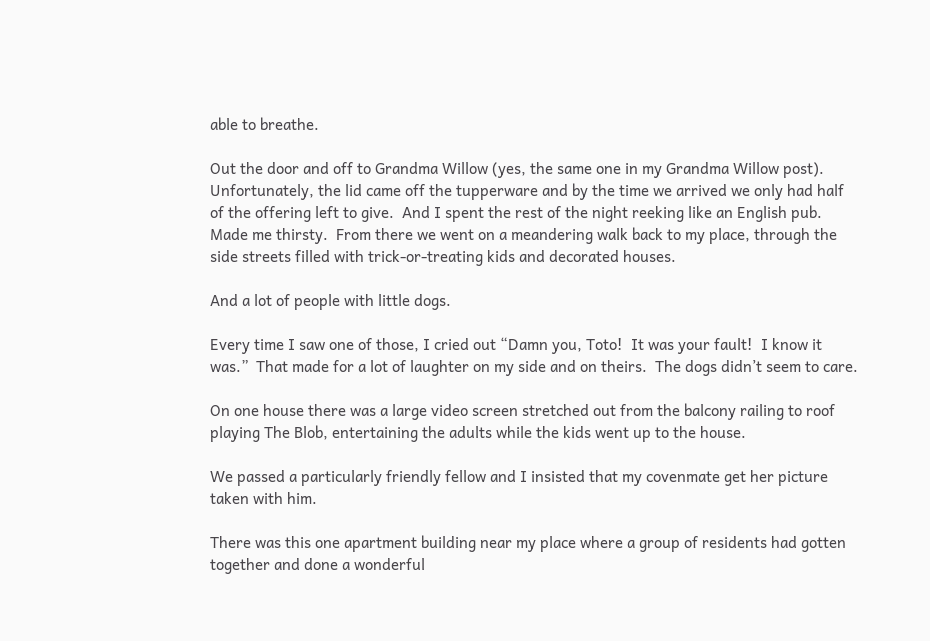able to breathe.

Out the door and off to Grandma Willow (yes, the same one in my Grandma Willow post).  Unfortunately, the lid came off the tupperware and by the time we arrived we only had half of the offering left to give.  And I spent the rest of the night reeking like an English pub.  Made me thirsty.  From there we went on a meandering walk back to my place, through the side streets filled with trick-or-treating kids and decorated houses.

And a lot of people with little dogs.

Every time I saw one of those, I cried out “Damn you, Toto!  It was your fault!  I know it was.”  That made for a lot of laughter on my side and on theirs.  The dogs didn’t seem to care.

On one house there was a large video screen stretched out from the balcony railing to roof playing The Blob, entertaining the adults while the kids went up to the house.

We passed a particularly friendly fellow and I insisted that my covenmate get her picture taken with him.

There was this one apartment building near my place where a group of residents had gotten together and done a wonderful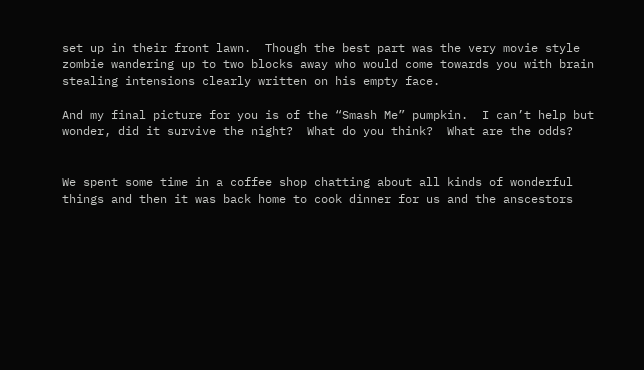set up in their front lawn.  Though the best part was the very movie style zombie wandering up to two blocks away who would come towards you with brain stealing intensions clearly written on his empty face.

And my final picture for you is of the “Smash Me” pumpkin.  I can’t help but wonder, did it survive the night?  What do you think?  What are the odds?


We spent some time in a coffee shop chatting about all kinds of wonderful things and then it was back home to cook dinner for us and the anscestors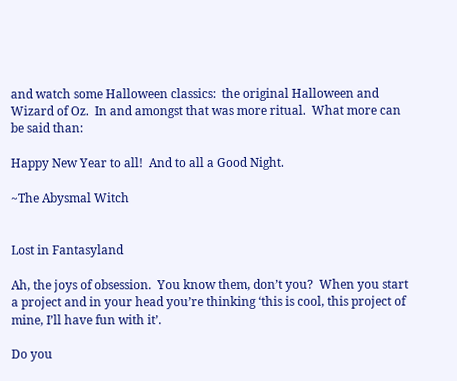and watch some Halloween classics:  the original Halloween and Wizard of Oz.  In and amongst that was more ritual.  What more can be said than:

Happy New Year to all!  And to all a Good Night.

~The Abysmal Witch


Lost in Fantasyland

Ah, the joys of obsession.  You know them, don’t you?  When you start a project and in your head you’re thinking ‘this is cool, this project of mine, I’ll have fun with it’.

Do you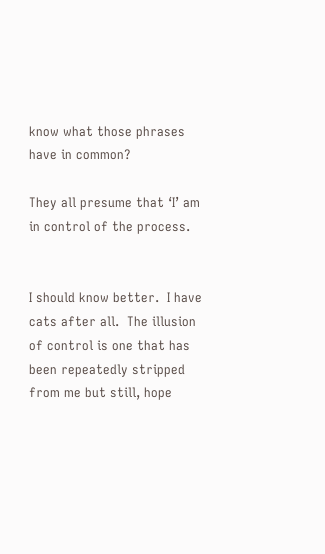know what those phrases have in common?

They all presume that ‘I’ am in control of the process.


I should know better.  I have cats after all.  The illusion of control is one that has been repeatedly stripped from me but still, hope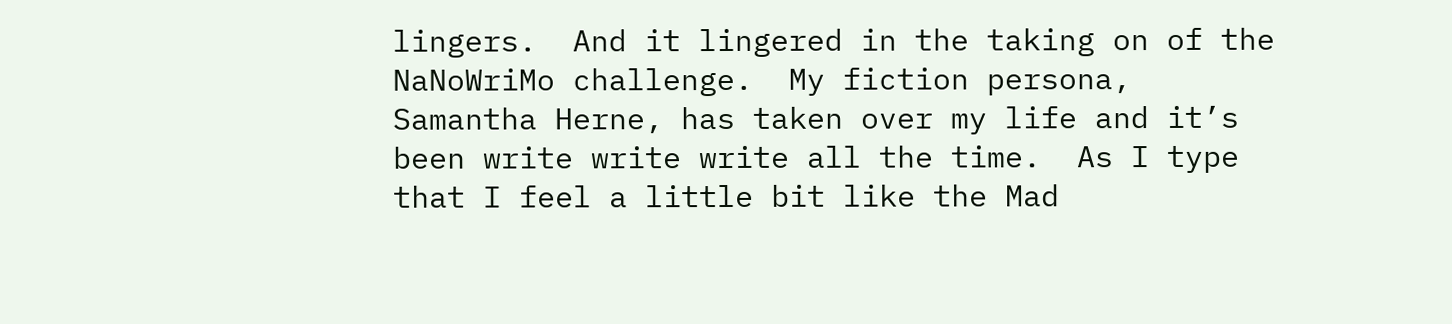lingers.  And it lingered in the taking on of the NaNoWriMo challenge.  My fiction persona, Samantha Herne, has taken over my life and it’s been write write write all the time.  As I type that I feel a little bit like the Mad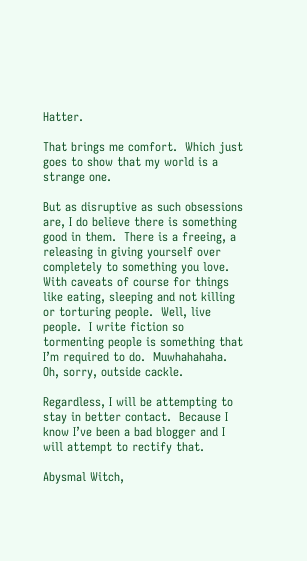Hatter.

That brings me comfort.  Which just goes to show that my world is a strange one.

But as disruptive as such obsessions are, I do believe there is something good in them.  There is a freeing, a releasing in giving yourself over completely to something you love.  With caveats of course for things like eating, sleeping and not killing or torturing people.  Well, live people.  I write fiction so tormenting people is something that I’m required to do.  Muwhahahaha.  Oh, sorry, outside cackle.

Regardless, I will be attempting to stay in better contact.  Because I know I’ve been a bad blogger and I will attempt to rectify that.

Abysmal Witch,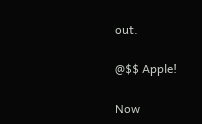out.

@$$ Apple!

Now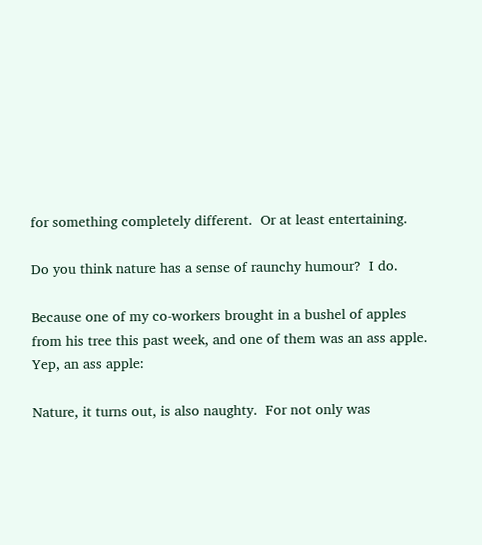for something completely different.  Or at least entertaining.

Do you think nature has a sense of raunchy humour?  I do.

Because one of my co-workers brought in a bushel of apples from his tree this past week, and one of them was an ass apple.  Yep, an ass apple:

Nature, it turns out, is also naughty.  For not only was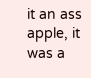it an ass apple, it was a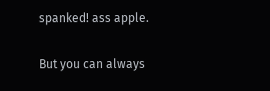spanked! ass apple.

But you can always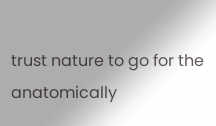trust nature to go for the anatomically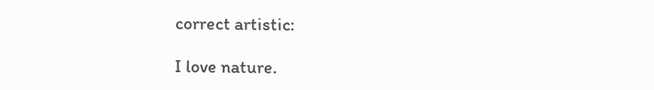correct artistic:

I love nature.